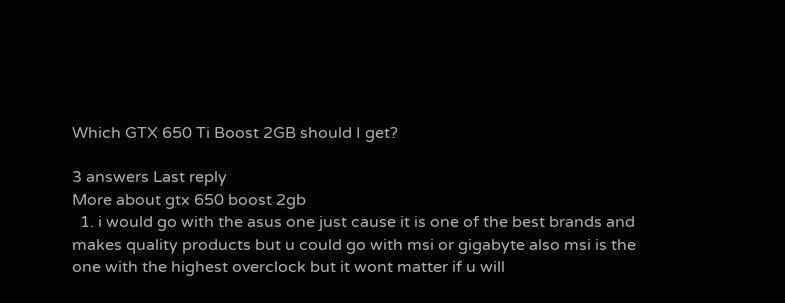Which GTX 650 Ti Boost 2GB should I get?

3 answers Last reply
More about gtx 650 boost 2gb
  1. i would go with the asus one just cause it is one of the best brands and makes quality products but u could go with msi or gigabyte also msi is the one with the highest overclock but it wont matter if u will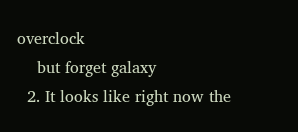overclock
    but forget galaxy
  2. It looks like right now the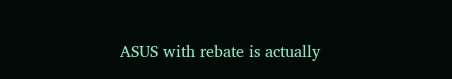ASUS with rebate is actually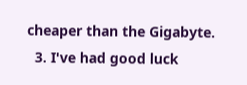cheaper than the Gigabyte.
  3. I've had good luck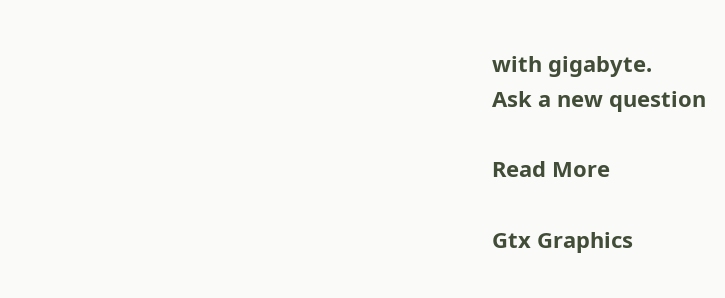with gigabyte.
Ask a new question

Read More

Gtx Graphics